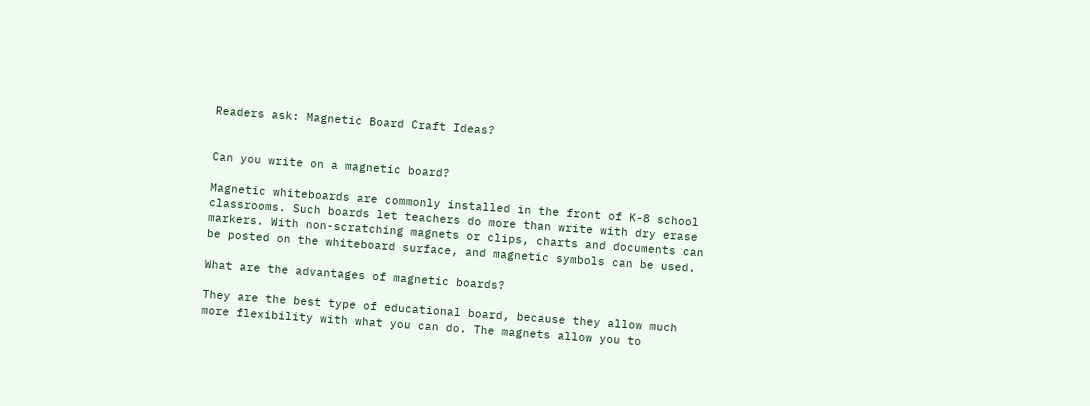Readers ask: Magnetic Board Craft Ideas?


Can you write on a magnetic board?

Magnetic whiteboards are commonly installed in the front of K-8 school classrooms. Such boards let teachers do more than write with dry erase markers. With non-scratching magnets or clips, charts and documents can be posted on the whiteboard surface, and magnetic symbols can be used.

What are the advantages of magnetic boards?

They are the best type of educational board, because they allow much more flexibility with what you can do. The magnets allow you to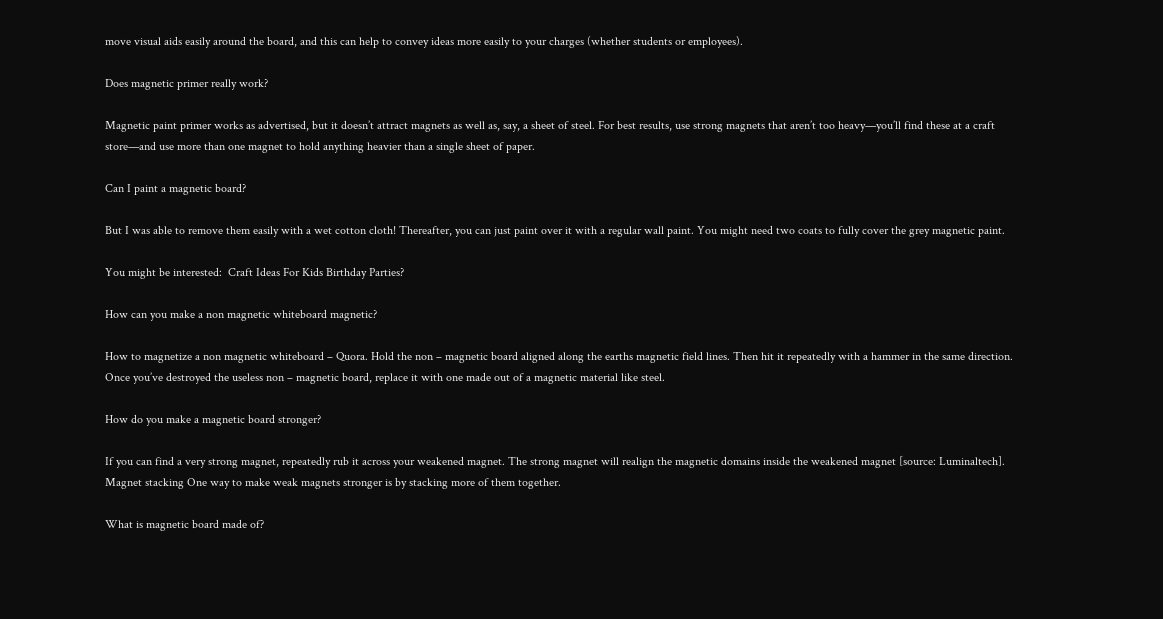move visual aids easily around the board, and this can help to convey ideas more easily to your charges (whether students or employees).

Does magnetic primer really work?

Magnetic paint primer works as advertised, but it doesn’t attract magnets as well as, say, a sheet of steel. For best results, use strong magnets that aren’t too heavy—you’ll find these at a craft store—and use more than one magnet to hold anything heavier than a single sheet of paper.

Can I paint a magnetic board?

But I was able to remove them easily with a wet cotton cloth! Thereafter, you can just paint over it with a regular wall paint. You might need two coats to fully cover the grey magnetic paint.

You might be interested:  Craft Ideas For Kids Birthday Parties?

How can you make a non magnetic whiteboard magnetic?

How to magnetize a non magnetic whiteboard – Quora. Hold the non – magnetic board aligned along the earths magnetic field lines. Then hit it repeatedly with a hammer in the same direction. Once you’ve destroyed the useless non – magnetic board, replace it with one made out of a magnetic material like steel.

How do you make a magnetic board stronger?

If you can find a very strong magnet, repeatedly rub it across your weakened magnet. The strong magnet will realign the magnetic domains inside the weakened magnet [source: Luminaltech]. Magnet stacking One way to make weak magnets stronger is by stacking more of them together.

What is magnetic board made of?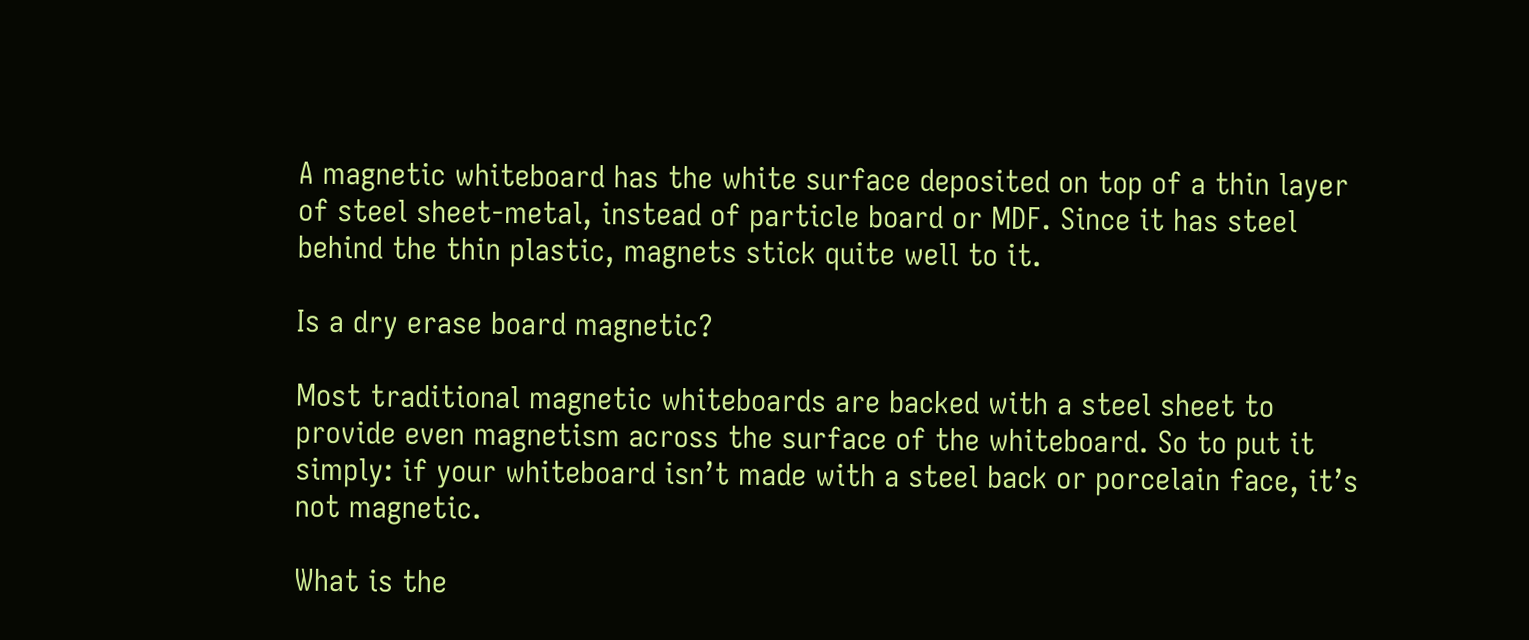A magnetic whiteboard has the white surface deposited on top of a thin layer of steel sheet-metal, instead of particle board or MDF. Since it has steel behind the thin plastic, magnets stick quite well to it.

Is a dry erase board magnetic?

Most traditional magnetic whiteboards are backed with a steel sheet to provide even magnetism across the surface of the whiteboard. So to put it simply: if your whiteboard isn’t made with a steel back or porcelain face, it’s not magnetic.

What is the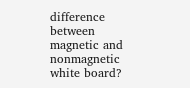difference between magnetic and nonmagnetic white board?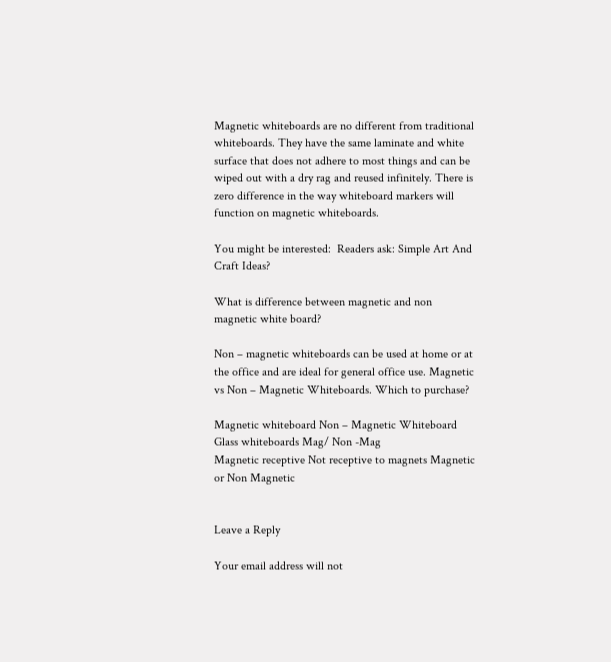Magnetic whiteboards are no different from traditional whiteboards. They have the same laminate and white surface that does not adhere to most things and can be wiped out with a dry rag and reused infinitely. There is zero difference in the way whiteboard markers will function on magnetic whiteboards.

You might be interested:  Readers ask: Simple Art And Craft Ideas?

What is difference between magnetic and non magnetic white board?

Non – magnetic whiteboards can be used at home or at the office and are ideal for general office use. Magnetic vs Non – Magnetic Whiteboards. Which to purchase?

Magnetic whiteboard Non – Magnetic Whiteboard Glass whiteboards Mag/ Non -Mag
Magnetic receptive Not receptive to magnets Magnetic or Non Magnetic


Leave a Reply

Your email address will not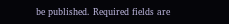be published. Required fields are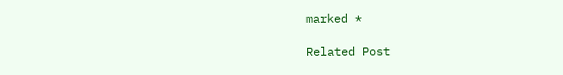marked *

Related Post